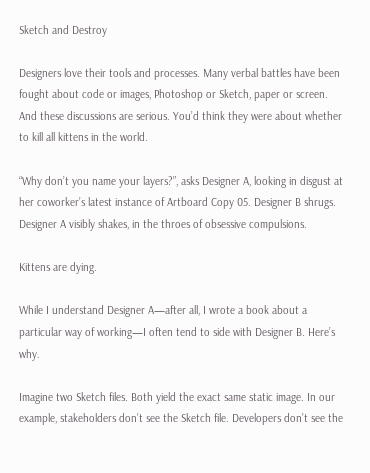Sketch and Destroy

Designers love their tools and processes. Many verbal battles have been fought about code or images, Photoshop or Sketch, paper or screen. And these discussions are serious. You’d think they were about whether to kill all kittens in the world.

“Why don’t you name your layers?”, asks Designer A, looking in disgust at her coworker’s latest instance of Artboard Copy 05. Designer B shrugs. Designer A visibly shakes, in the throes of obsessive compulsions.

Kittens are dying.

While I understand Designer A—after all, I wrote a book about a particular way of working—I often tend to side with Designer B. Here’s why.

Imagine two Sketch files. Both yield the exact same static image. In our example, stakeholders don’t see the Sketch file. Developers don’t see the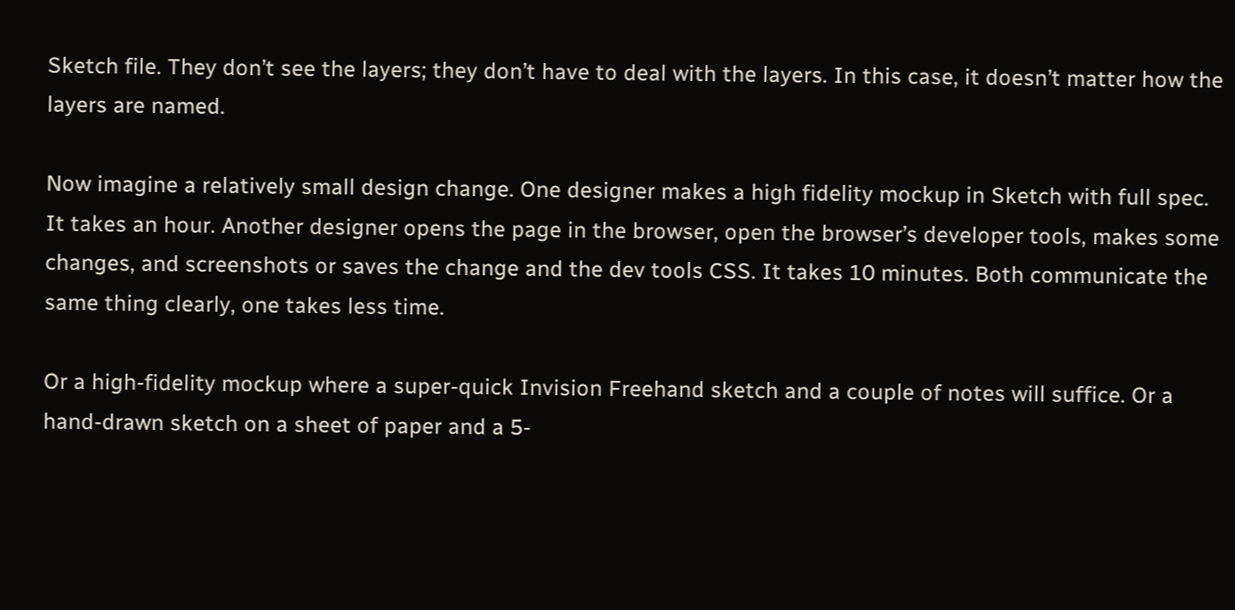Sketch file. They don’t see the layers; they don’t have to deal with the layers. In this case, it doesn’t matter how the layers are named.

Now imagine a relatively small design change. One designer makes a high fidelity mockup in Sketch with full spec. It takes an hour. Another designer opens the page in the browser, open the browser’s developer tools, makes some changes, and screenshots or saves the change and the dev tools CSS. It takes 10 minutes. Both communicate the same thing clearly, one takes less time.

Or a high-fidelity mockup where a super-quick Invision Freehand sketch and a couple of notes will suffice. Or a hand-drawn sketch on a sheet of paper and a 5-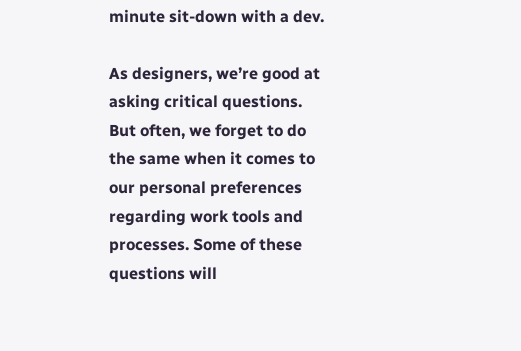minute sit-down with a dev.

As designers, we’re good at asking critical questions. But often, we forget to do the same when it comes to our personal preferences regarding work tools and processes. Some of these questions will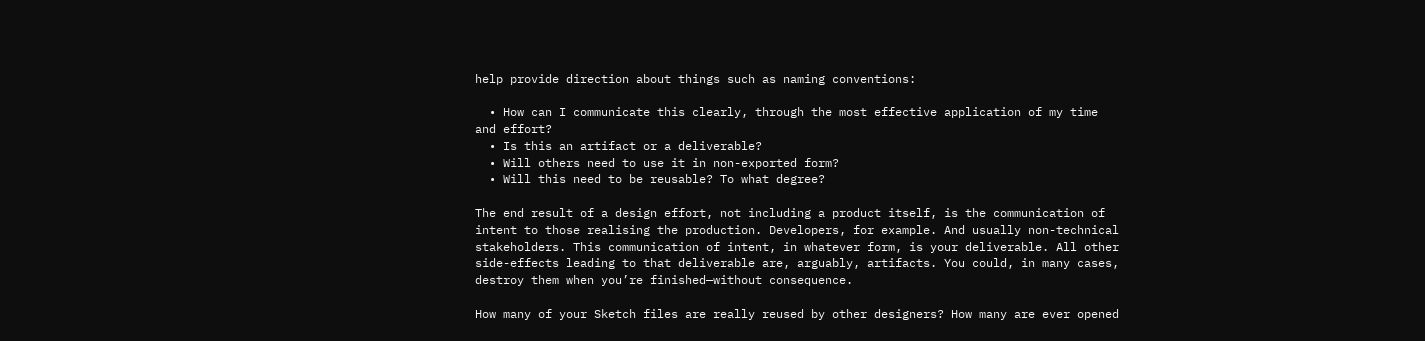help provide direction about things such as naming conventions:

  • How can I communicate this clearly, through the most effective application of my time and effort?
  • Is this an artifact or a deliverable?
  • Will others need to use it in non-exported form?
  • Will this need to be reusable? To what degree?

The end result of a design effort, not including a product itself, is the communication of intent to those realising the production. Developers, for example. And usually non-technical stakeholders. This communication of intent, in whatever form, is your deliverable. All other side-effects leading to that deliverable are, arguably, artifacts. You could, in many cases, destroy them when you’re finished—without consequence.

How many of your Sketch files are really reused by other designers? How many are ever opened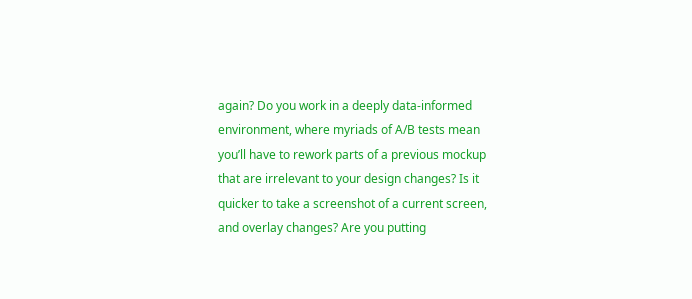again? Do you work in a deeply data-informed environment, where myriads of A/B tests mean you’ll have to rework parts of a previous mockup that are irrelevant to your design changes? Is it quicker to take a screenshot of a current screen, and overlay changes? Are you putting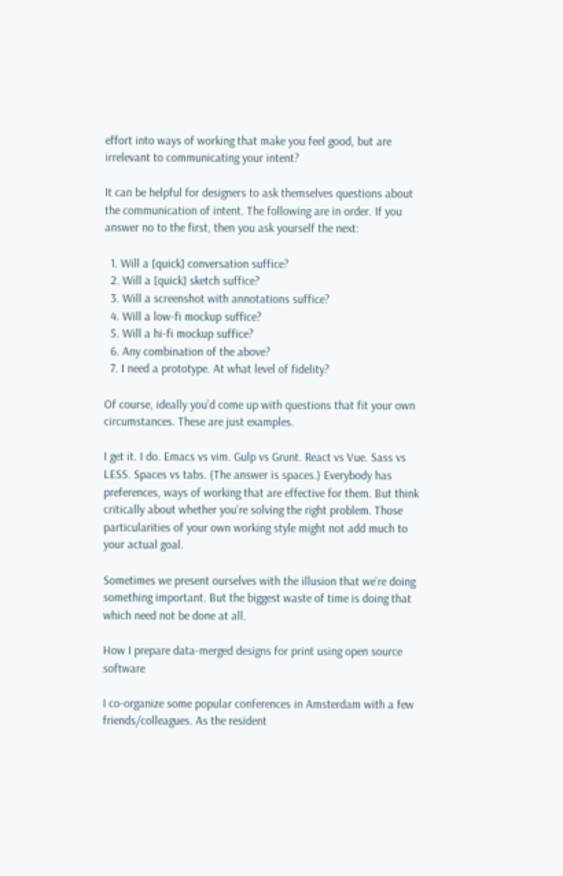effort into ways of working that make you feel good, but are irrelevant to communicating your intent?

It can be helpful for designers to ask themselves questions about the communication of intent. The following are in order. If you answer no to the first, then you ask yourself the next:

  1. Will a [quick] conversation suffice?
  2. Will a [quick] sketch suffice?
  3. Will a screenshot with annotations suffice?
  4. Will a low-fi mockup suffice?
  5. Will a hi-fi mockup suffice?
  6. Any combination of the above?
  7. I need a prototype. At what level of fidelity?

Of course, ideally you’d come up with questions that fit your own circumstances. These are just examples.

I get it. I do. Emacs vs vim. Gulp vs Grunt. React vs Vue. Sass vs LESS. Spaces vs tabs. (The answer is spaces.) Everybody has preferences, ways of working that are effective for them. But think critically about whether you’re solving the right problem. Those particularities of your own working style might not add much to your actual goal.

Sometimes we present ourselves with the illusion that we’re doing something important. But the biggest waste of time is doing that which need not be done at all.

How I prepare data-merged designs for print using open source software

I co-organize some popular conferences in Amsterdam with a few friends/colleagues. As the resident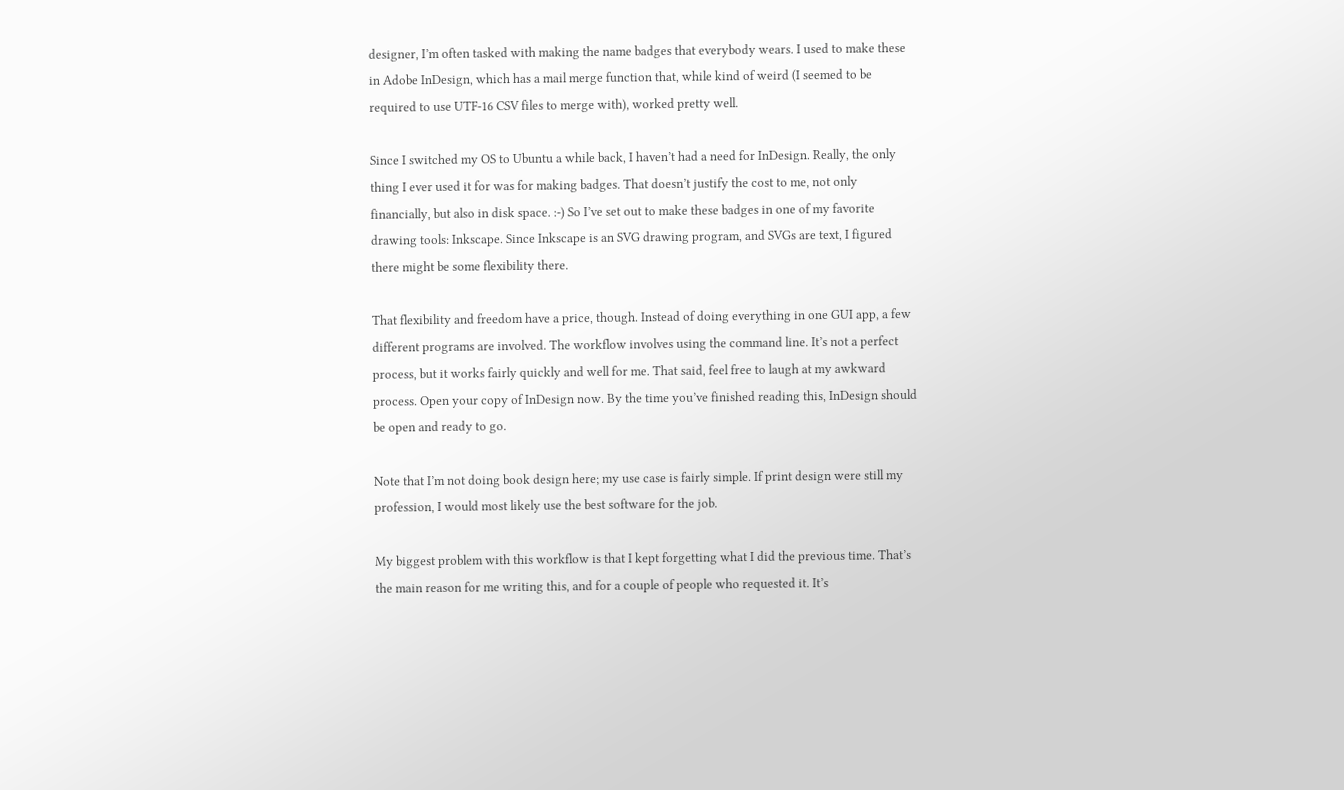designer, I’m often tasked with making the name badges that everybody wears. I used to make these in Adobe InDesign, which has a mail merge function that, while kind of weird (I seemed to be required to use UTF-16 CSV files to merge with), worked pretty well.

Since I switched my OS to Ubuntu a while back, I haven’t had a need for InDesign. Really, the only thing I ever used it for was for making badges. That doesn’t justify the cost to me, not only financially, but also in disk space. :-) So I’ve set out to make these badges in one of my favorite drawing tools: Inkscape. Since Inkscape is an SVG drawing program, and SVGs are text, I figured there might be some flexibility there.

That flexibility and freedom have a price, though. Instead of doing everything in one GUI app, a few different programs are involved. The workflow involves using the command line. It’s not a perfect process, but it works fairly quickly and well for me. That said, feel free to laugh at my awkward process. Open your copy of InDesign now. By the time you’ve finished reading this, InDesign should be open and ready to go.

Note that I’m not doing book design here; my use case is fairly simple. If print design were still my profession, I would most likely use the best software for the job.

My biggest problem with this workflow is that I kept forgetting what I did the previous time. That’s the main reason for me writing this, and for a couple of people who requested it. It’s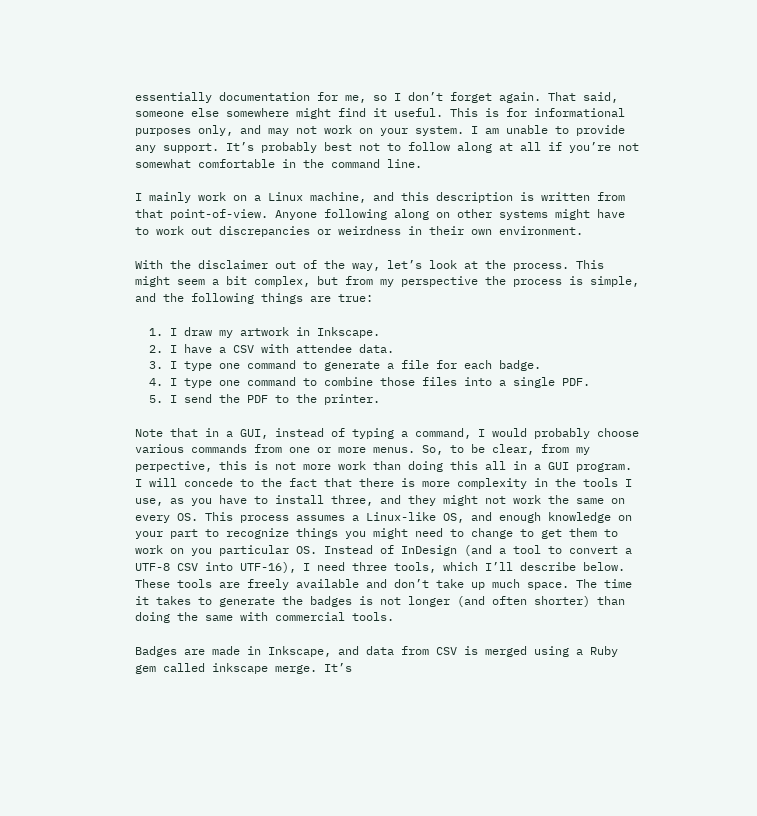essentially documentation for me, so I don’t forget again. That said, someone else somewhere might find it useful. This is for informational purposes only, and may not work on your system. I am unable to provide any support. It’s probably best not to follow along at all if you’re not somewhat comfortable in the command line.

I mainly work on a Linux machine, and this description is written from that point-of-view. Anyone following along on other systems might have to work out discrepancies or weirdness in their own environment.

With the disclaimer out of the way, let’s look at the process. This might seem a bit complex, but from my perspective the process is simple, and the following things are true:

  1. I draw my artwork in Inkscape.
  2. I have a CSV with attendee data.
  3. I type one command to generate a file for each badge.
  4. I type one command to combine those files into a single PDF.
  5. I send the PDF to the printer.

Note that in a GUI, instead of typing a command, I would probably choose various commands from one or more menus. So, to be clear, from my perpective, this is not more work than doing this all in a GUI program. I will concede to the fact that there is more complexity in the tools I use, as you have to install three, and they might not work the same on every OS. This process assumes a Linux-like OS, and enough knowledge on your part to recognize things you might need to change to get them to work on you particular OS. Instead of InDesign (and a tool to convert a UTF-8 CSV into UTF-16), I need three tools, which I’ll describe below. These tools are freely available and don’t take up much space. The time it takes to generate the badges is not longer (and often shorter) than doing the same with commercial tools.

Badges are made in Inkscape, and data from CSV is merged using a Ruby gem called inkscape merge. It’s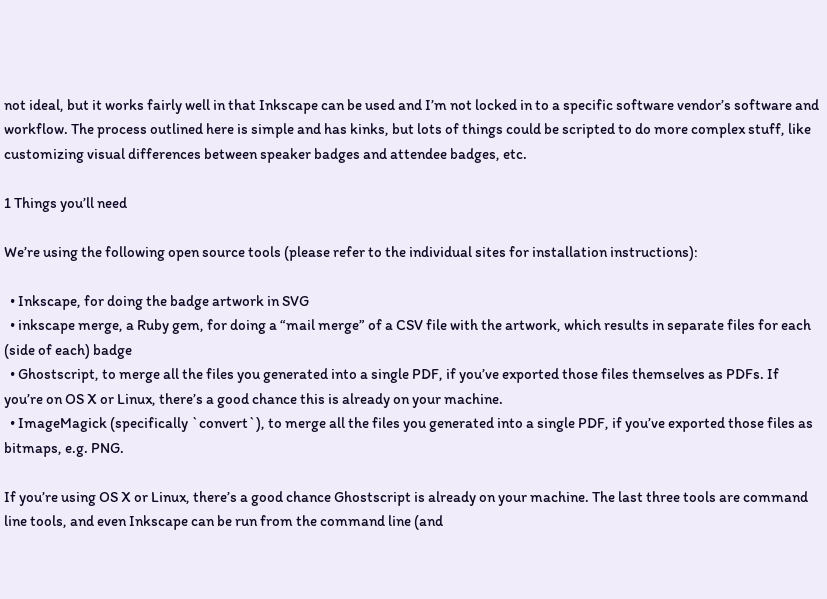not ideal, but it works fairly well in that Inkscape can be used and I’m not locked in to a specific software vendor’s software and workflow. The process outlined here is simple and has kinks, but lots of things could be scripted to do more complex stuff, like customizing visual differences between speaker badges and attendee badges, etc.

1 Things you’ll need

We’re using the following open source tools (please refer to the individual sites for installation instructions):

  • Inkscape, for doing the badge artwork in SVG
  • inkscape merge, a Ruby gem, for doing a “mail merge” of a CSV file with the artwork, which results in separate files for each (side of each) badge
  • Ghostscript, to merge all the files you generated into a single PDF, if you’ve exported those files themselves as PDFs. If you’re on OS X or Linux, there’s a good chance this is already on your machine.
  • ImageMagick (specifically `convert`), to merge all the files you generated into a single PDF, if you’ve exported those files as bitmaps, e.g. PNG.

If you’re using OS X or Linux, there’s a good chance Ghostscript is already on your machine. The last three tools are command line tools, and even Inkscape can be run from the command line (and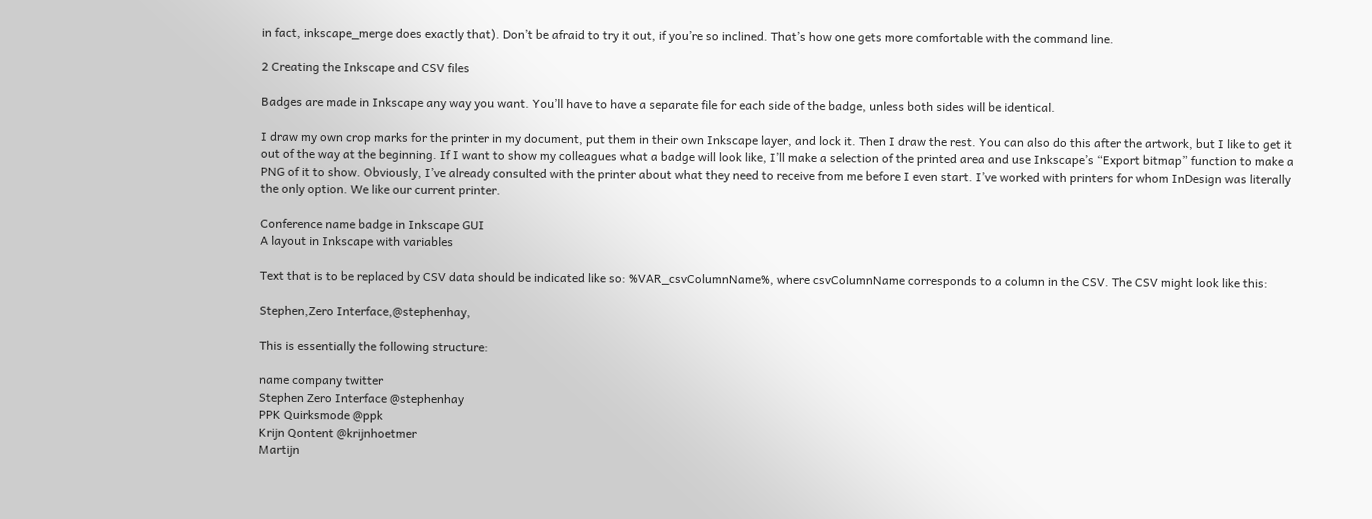in fact, inkscape_merge does exactly that). Don’t be afraid to try it out, if you’re so inclined. That’s how one gets more comfortable with the command line.

2 Creating the Inkscape and CSV files

Badges are made in Inkscape any way you want. You’ll have to have a separate file for each side of the badge, unless both sides will be identical.

I draw my own crop marks for the printer in my document, put them in their own Inkscape layer, and lock it. Then I draw the rest. You can also do this after the artwork, but I like to get it out of the way at the beginning. If I want to show my colleagues what a badge will look like, I’ll make a selection of the printed area and use Inkscape’s “Export bitmap” function to make a PNG of it to show. Obviously, I’ve already consulted with the printer about what they need to receive from me before I even start. I’ve worked with printers for whom InDesign was literally the only option. We like our current printer.

Conference name badge in Inkscape GUI
A layout in Inkscape with variables

Text that is to be replaced by CSV data should be indicated like so: %VAR_csvColumnName%, where csvColumnName corresponds to a column in the CSV. The CSV might look like this:

Stephen,Zero Interface,@stephenhay,

This is essentially the following structure:

name company twitter
Stephen Zero Interface @stephenhay
PPK Quirksmode @ppk
Krijn Qontent @krijnhoetmer
Martijn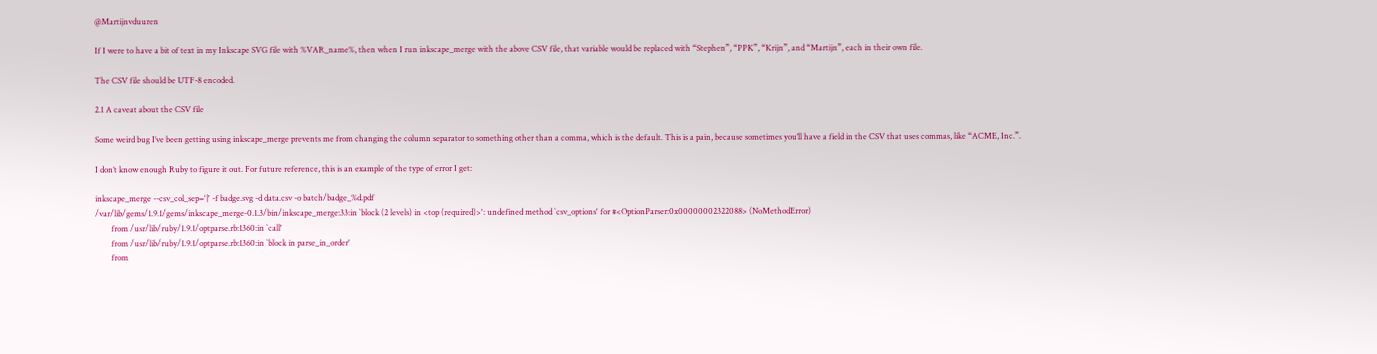@Martijnvduuren

If I were to have a bit of text in my Inkscape SVG file with %VAR_name%, then when I run inkscape_merge with the above CSV file, that variable would be replaced with “Stephen”, “PPK”, “Krijn”, and “Martijn”, each in their own file.

The CSV file should be UTF-8 encoded.

2.1 A caveat about the CSV file

Some weird bug I’ve been getting using inkscape_merge prevents me from changing the column separator to something other than a comma, which is the default. This is a pain, because sometimes you’ll have a field in the CSV that uses commas, like “ACME, Inc.”.

I don’t know enough Ruby to figure it out. For future reference, this is an example of the type of error I get:

inkscape_merge --csv_col_sep='|' -f badge.svg -d data.csv -o batch/badge_%d.pdf
/var/lib/gems/1.9.1/gems/inkscape_merge-0.1.3/bin/inkscape_merge:33:in `block (2 levels) in <top (required)>': undefined method `csv_options' for #<OptionParser:0x00000002322088> (NoMethodError)
        from /usr/lib/ruby/1.9.1/optparse.rb:1360:in `call'
        from /usr/lib/ruby/1.9.1/optparse.rb:1360:in `block in parse_in_order'
        from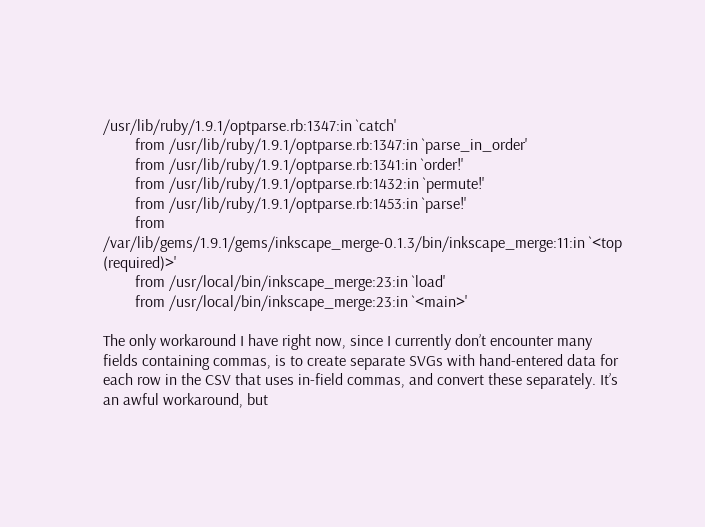/usr/lib/ruby/1.9.1/optparse.rb:1347:in `catch'
        from /usr/lib/ruby/1.9.1/optparse.rb:1347:in `parse_in_order'
        from /usr/lib/ruby/1.9.1/optparse.rb:1341:in `order!'
        from /usr/lib/ruby/1.9.1/optparse.rb:1432:in `permute!'
        from /usr/lib/ruby/1.9.1/optparse.rb:1453:in `parse!'
        from /var/lib/gems/1.9.1/gems/inkscape_merge-0.1.3/bin/inkscape_merge:11:in `<top (required)>'
        from /usr/local/bin/inkscape_merge:23:in `load'
        from /usr/local/bin/inkscape_merge:23:in `<main>'

The only workaround I have right now, since I currently don’t encounter many fields containing commas, is to create separate SVGs with hand-entered data for each row in the CSV that uses in-field commas, and convert these separately. It’s an awful workaround, but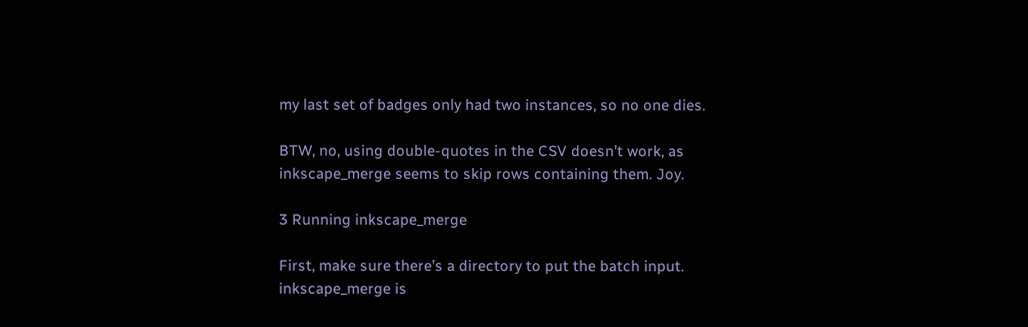my last set of badges only had two instances, so no one dies.

BTW, no, using double-quotes in the CSV doesn’t work, as inkscape_merge seems to skip rows containing them. Joy.

3 Running inkscape_merge

First, make sure there’s a directory to put the batch input. inkscape_merge is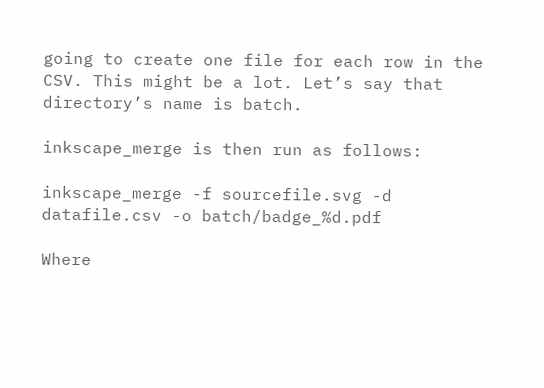going to create one file for each row in the CSV. This might be a lot. Let’s say that directory’s name is batch.

inkscape_merge is then run as follows:

inkscape_merge -f sourcefile.svg -d datafile.csv -o batch/badge_%d.pdf

Where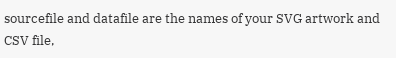sourcefile and datafile are the names of your SVG artwork and CSV file,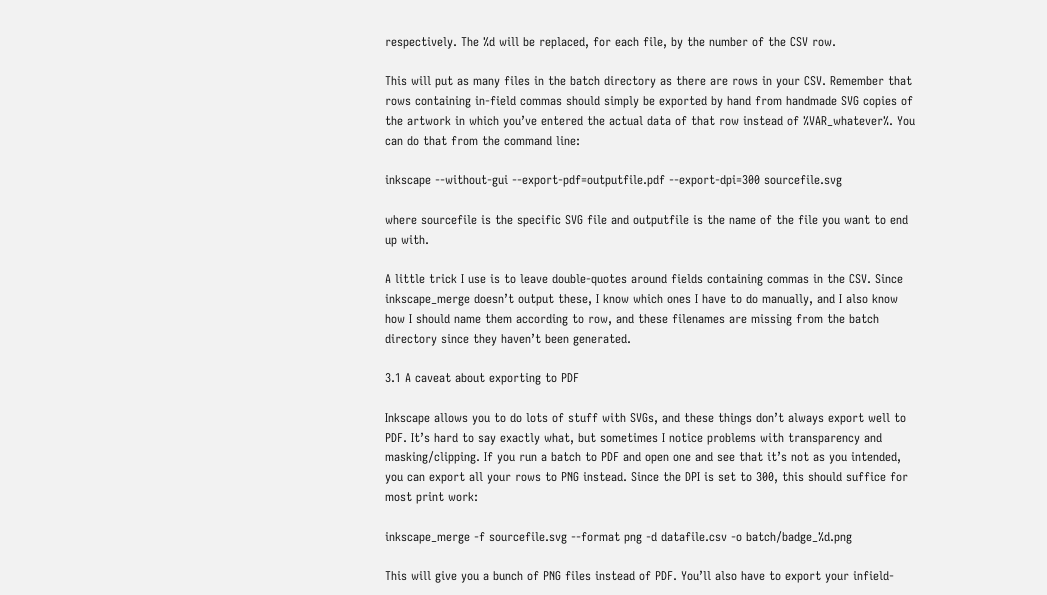respectively. The %d will be replaced, for each file, by the number of the CSV row.

This will put as many files in the batch directory as there are rows in your CSV. Remember that rows containing in-field commas should simply be exported by hand from handmade SVG copies of the artwork in which you’ve entered the actual data of that row instead of %VAR_whatever%. You can do that from the command line:

inkscape --without-gui --export-pdf=outputfile.pdf --export-dpi=300 sourcefile.svg

where sourcefile is the specific SVG file and outputfile is the name of the file you want to end up with.

A little trick I use is to leave double-quotes around fields containing commas in the CSV. Since inkscape_merge doesn’t output these, I know which ones I have to do manually, and I also know how I should name them according to row, and these filenames are missing from the batch directory since they haven’t been generated.

3.1 A caveat about exporting to PDF

Inkscape allows you to do lots of stuff with SVGs, and these things don’t always export well to PDF. It’s hard to say exactly what, but sometimes I notice problems with transparency and masking/clipping. If you run a batch to PDF and open one and see that it’s not as you intended, you can export all your rows to PNG instead. Since the DPI is set to 300, this should suffice for most print work:

inkscape_merge -f sourcefile.svg --format png -d datafile.csv -o batch/badge_%d.png

This will give you a bunch of PNG files instead of PDF. You’ll also have to export your infield-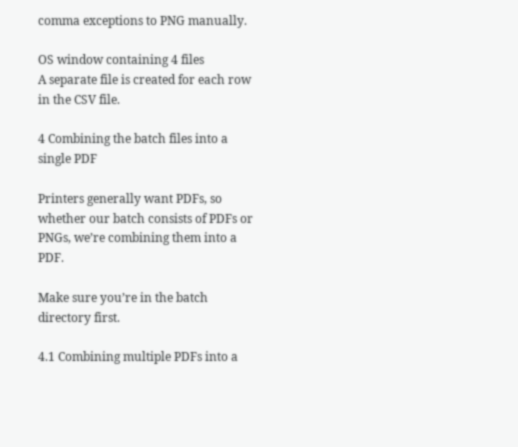comma exceptions to PNG manually.

OS window containing 4 files
A separate file is created for each row in the CSV file.

4 Combining the batch files into a single PDF

Printers generally want PDFs, so whether our batch consists of PDFs or PNGs, we’re combining them into a PDF.

Make sure you’re in the batch directory first.

4.1 Combining multiple PDFs into a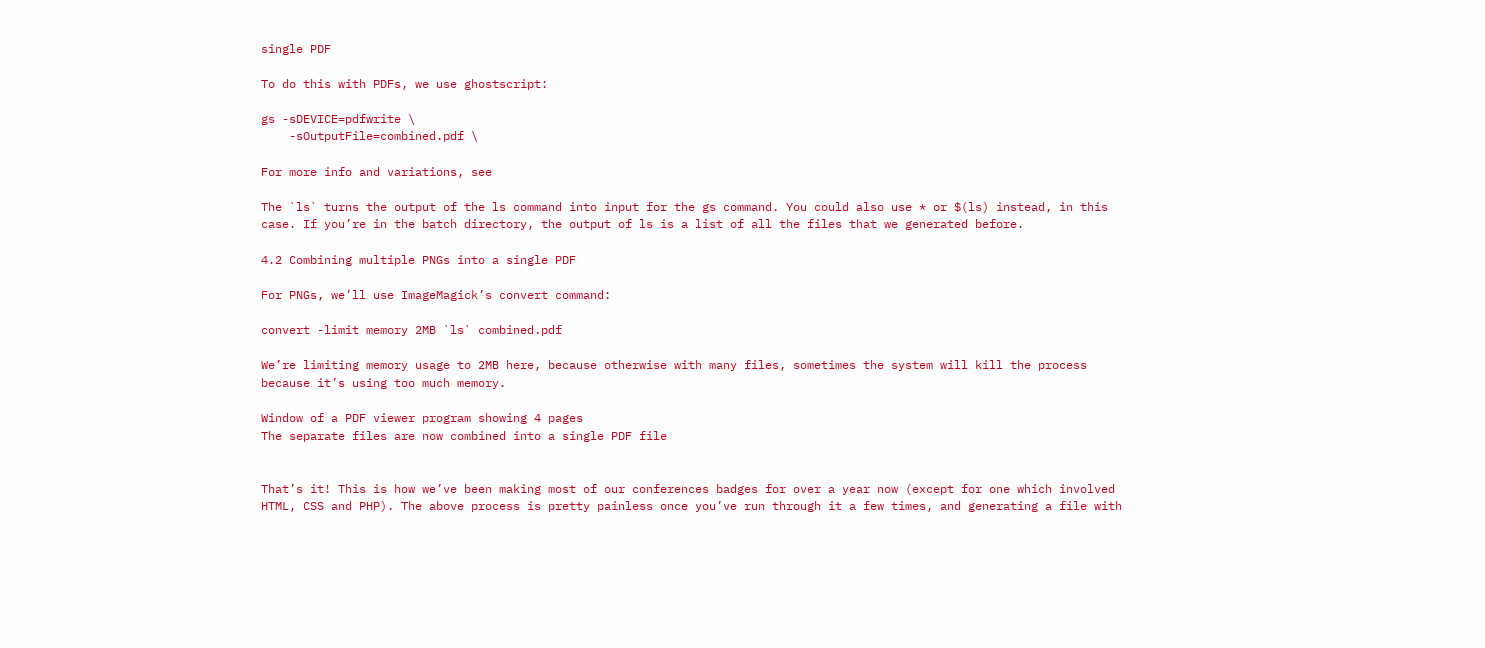single PDF

To do this with PDFs, we use ghostscript:

gs -sDEVICE=pdfwrite \
    -sOutputFile=combined.pdf \

For more info and variations, see

The `ls` turns the output of the ls command into input for the gs command. You could also use * or $(ls) instead, in this case. If you’re in the batch directory, the output of ls is a list of all the files that we generated before.

4.2 Combining multiple PNGs into a single PDF

For PNGs, we’ll use ImageMagick’s convert command:

convert -limit memory 2MB `ls` combined.pdf

We’re limiting memory usage to 2MB here, because otherwise with many files, sometimes the system will kill the process because it’s using too much memory.

Window of a PDF viewer program showing 4 pages
The separate files are now combined into a single PDF file


That’s it! This is how we’ve been making most of our conferences badges for over a year now (except for one which involved HTML, CSS and PHP). The above process is pretty painless once you’ve run through it a few times, and generating a file with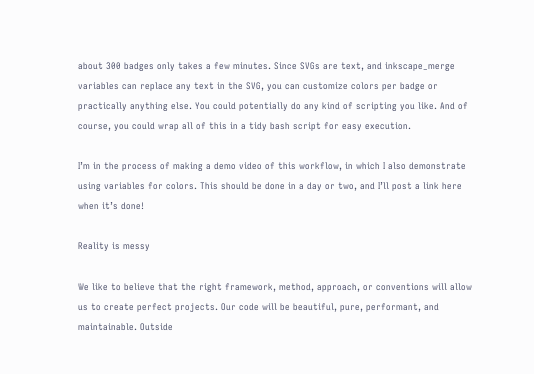about 300 badges only takes a few minutes. Since SVGs are text, and inkscape_merge variables can replace any text in the SVG, you can customize colors per badge or practically anything else. You could potentially do any kind of scripting you like. And of course, you could wrap all of this in a tidy bash script for easy execution.

I’m in the process of making a demo video of this workflow, in which I also demonstrate using variables for colors. This should be done in a day or two, and I’ll post a link here when it’s done!

Reality is messy

We like to believe that the right framework, method, approach, or conventions will allow us to create perfect projects. Our code will be beautiful, pure, performant, and maintainable. Outside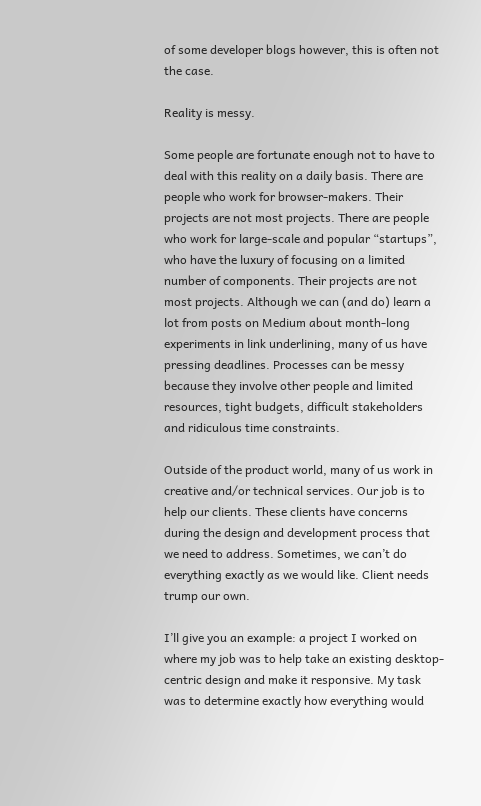of some developer blogs however, this is often not the case.

Reality is messy.

Some people are fortunate enough not to have to deal with this reality on a daily basis. There are people who work for browser-makers. Their projects are not most projects. There are people who work for large-scale and popular “startups”, who have the luxury of focusing on a limited number of components. Their projects are not most projects. Although we can (and do) learn a lot from posts on Medium about month-long experiments in link underlining, many of us have pressing deadlines. Processes can be messy because they involve other people and limited resources, tight budgets, difficult stakeholders and ridiculous time constraints.

Outside of the product world, many of us work in creative and/or technical services. Our job is to help our clients. These clients have concerns during the design and development process that we need to address. Sometimes, we can’t do everything exactly as we would like. Client needs trump our own.

I’ll give you an example: a project I worked on where my job was to help take an existing desktop-centric design and make it responsive. My task was to determine exactly how everything would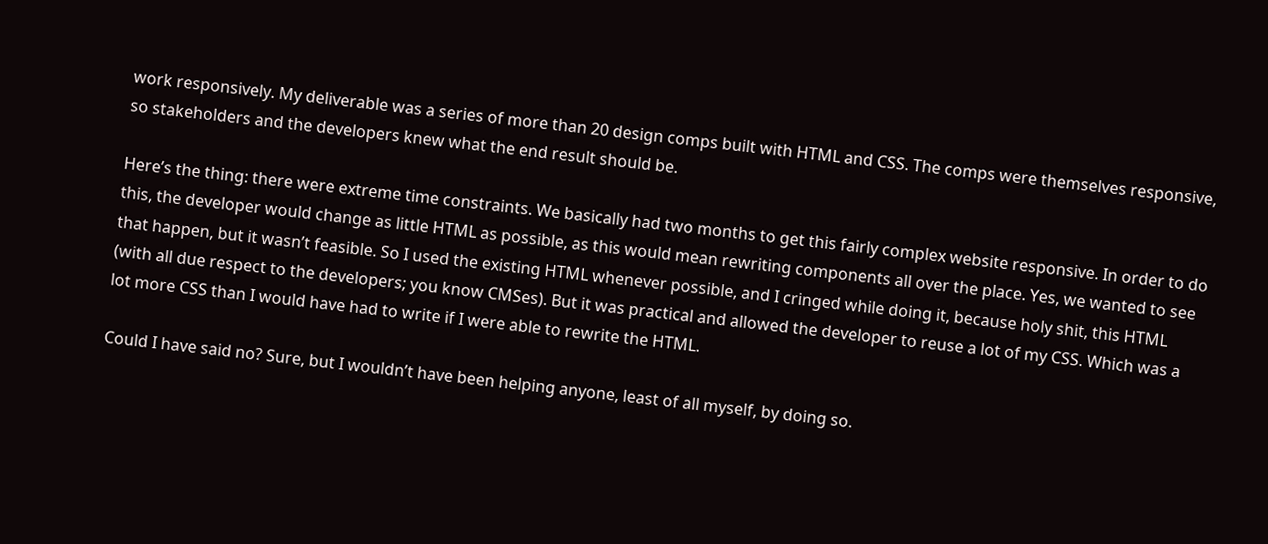work responsively. My deliverable was a series of more than 20 design comps built with HTML and CSS. The comps were themselves responsive, so stakeholders and the developers knew what the end result should be.

Here’s the thing: there were extreme time constraints. We basically had two months to get this fairly complex website responsive. In order to do this, the developer would change as little HTML as possible, as this would mean rewriting components all over the place. Yes, we wanted to see that happen, but it wasn’t feasible. So I used the existing HTML whenever possible, and I cringed while doing it, because holy shit, this HTML (with all due respect to the developers; you know CMSes). But it was practical and allowed the developer to reuse a lot of my CSS. Which was a lot more CSS than I would have had to write if I were able to rewrite the HTML.

Could I have said no? Sure, but I wouldn’t have been helping anyone, least of all myself, by doing so.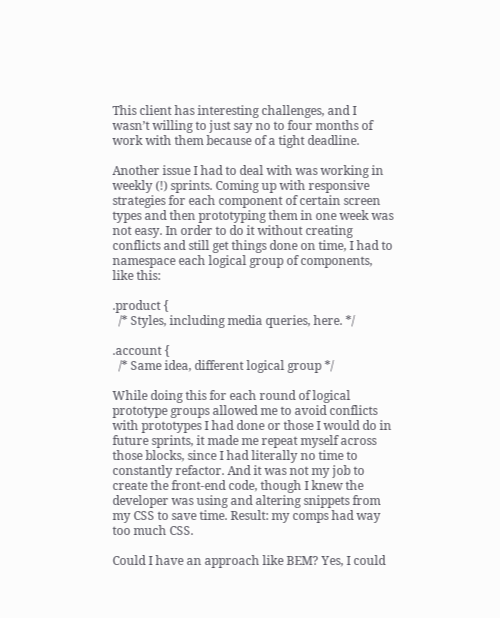This client has interesting challenges, and I wasn’t willing to just say no to four months of work with them because of a tight deadline.

Another issue I had to deal with was working in weekly (!) sprints. Coming up with responsive strategies for each component of certain screen types and then prototyping them in one week was not easy. In order to do it without creating conflicts and still get things done on time, I had to namespace each logical group of components, like this:

.product {
  /* Styles, including media queries, here. */

.account {
  /* Same idea, different logical group */

While doing this for each round of logical prototype groups allowed me to avoid conflicts with prototypes I had done or those I would do in future sprints, it made me repeat myself across those blocks, since I had literally no time to constantly refactor. And it was not my job to create the front-end code, though I knew the developer was using and altering snippets from my CSS to save time. Result: my comps had way too much CSS.

Could I have an approach like BEM? Yes, I could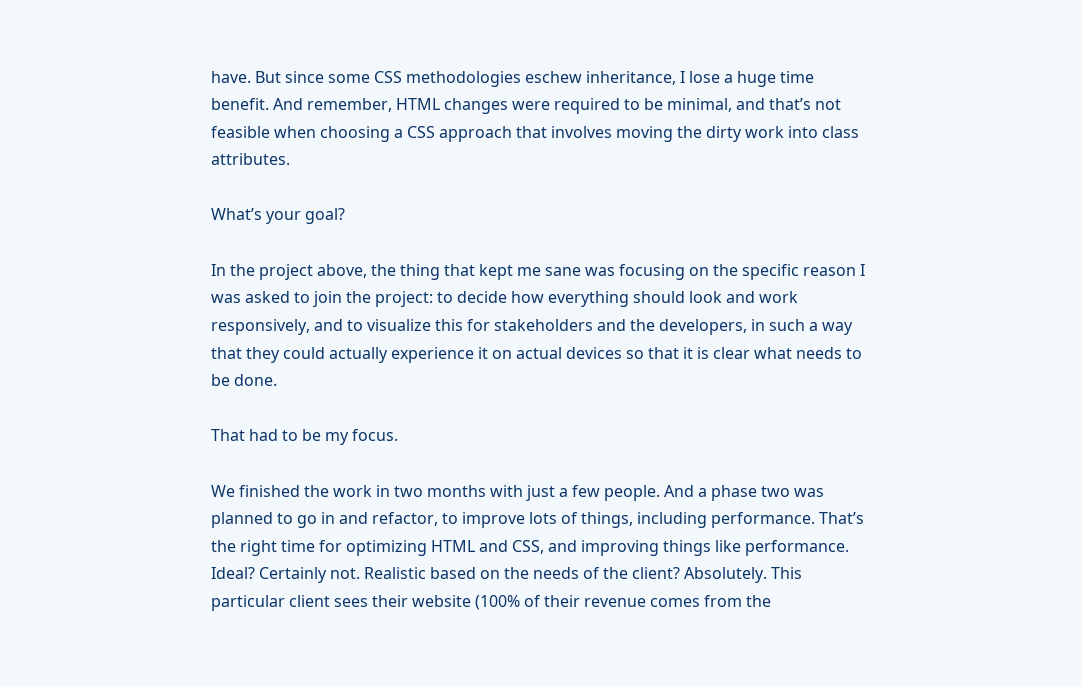have. But since some CSS methodologies eschew inheritance, I lose a huge time benefit. And remember, HTML changes were required to be minimal, and that’s not feasible when choosing a CSS approach that involves moving the dirty work into class attributes.

What’s your goal?

In the project above, the thing that kept me sane was focusing on the specific reason I was asked to join the project: to decide how everything should look and work responsively, and to visualize this for stakeholders and the developers, in such a way that they could actually experience it on actual devices so that it is clear what needs to be done.

That had to be my focus.

We finished the work in two months with just a few people. And a phase two was planned to go in and refactor, to improve lots of things, including performance. That’s the right time for optimizing HTML and CSS, and improving things like performance. Ideal? Certainly not. Realistic based on the needs of the client? Absolutely. This particular client sees their website (100% of their revenue comes from the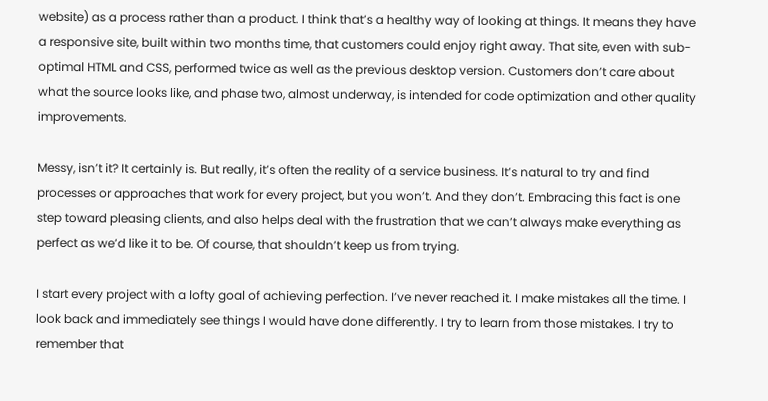website) as a process rather than a product. I think that’s a healthy way of looking at things. It means they have a responsive site, built within two months time, that customers could enjoy right away. That site, even with sub-optimal HTML and CSS, performed twice as well as the previous desktop version. Customers don’t care about what the source looks like, and phase two, almost underway, is intended for code optimization and other quality improvements.

Messy, isn’t it? It certainly is. But really, it’s often the reality of a service business. It’s natural to try and find processes or approaches that work for every project, but you won’t. And they don’t. Embracing this fact is one step toward pleasing clients, and also helps deal with the frustration that we can’t always make everything as perfect as we’d like it to be. Of course, that shouldn’t keep us from trying.

I start every project with a lofty goal of achieving perfection. I’ve never reached it. I make mistakes all the time. I look back and immediately see things I would have done differently. I try to learn from those mistakes. I try to remember that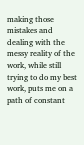making those mistakes and dealing with the messy reality of the work, while still trying to do my best work, puts me on a path of constant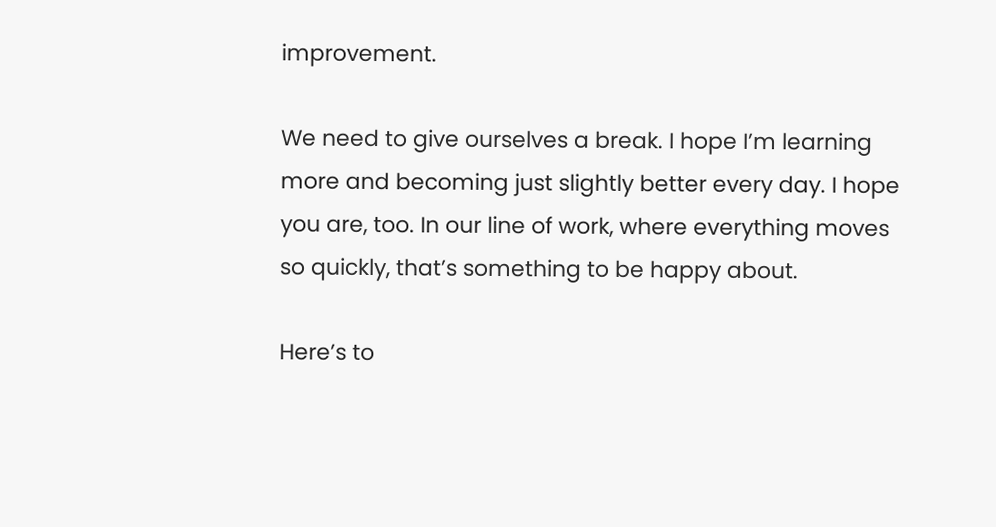improvement.

We need to give ourselves a break. I hope I’m learning more and becoming just slightly better every day. I hope you are, too. In our line of work, where everything moves so quickly, that’s something to be happy about.

Here’s to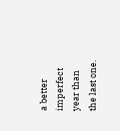a better imperfect year than the last one.